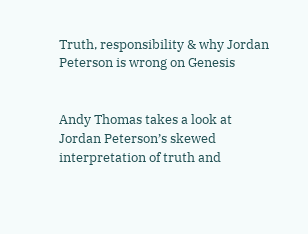Truth, responsibility & why Jordan Peterson is wrong on Genesis


Andy Thomas takes a look at Jordan Peterson’s skewed interpretation of truth and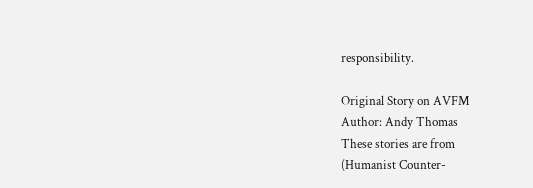responsibility.

Original Story on AVFM
Author: Andy Thomas
These stories are from
(Humanist Counter-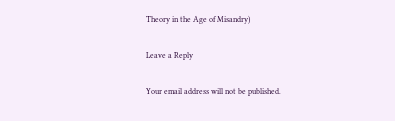Theory in the Age of Misandry)

Leave a Reply

Your email address will not be published.